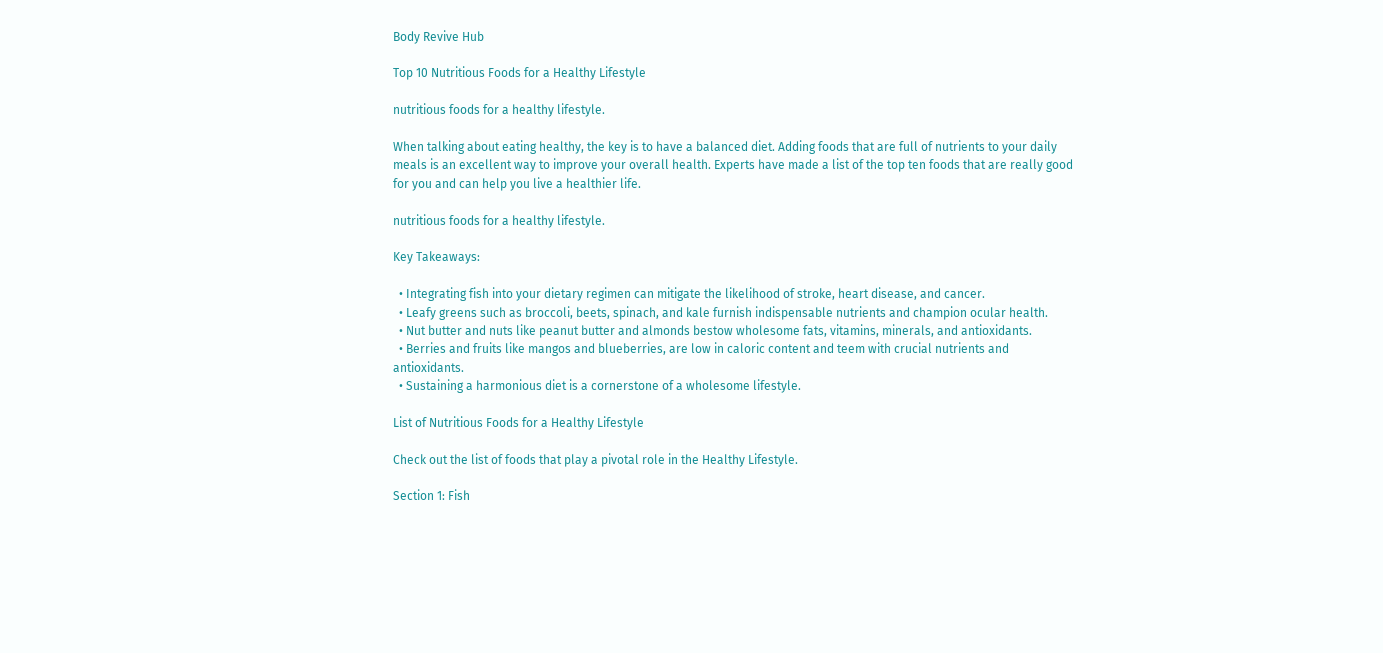Body Revive Hub

Top 10 Nutritious Foods for a Healthy Lifestyle

nutritious foods for a healthy lifestyle.

When talking about eating healthy, the key is to have a balanced diet. Adding foods that are full of nutrients to your daily meals is an excellent way to improve your overall health. Experts have made a list of the top ten foods that are really good for you and can help you live a healthier life.

nutritious foods for a healthy lifestyle.

Key Takeaways:

  • Integrating fish into your dietary regimen can mitigate the likelihood of stroke, heart disease, and cancer.
  • Leafy greens such as broccoli, beets, spinach, and kale furnish indispensable nutrients and champion ocular health.
  • Nut butter and nuts like peanut butter and almonds bestow wholesome fats, vitamins, minerals, and antioxidants.
  • Berries and fruits like mangos and blueberries, are low in caloric content and teem with crucial nutrients and antioxidants.
  • Sustaining a harmonious diet is a cornerstone of a wholesome lifestyle.

List of Nutritious Foods for a Healthy Lifestyle

Check out the list of foods that play a pivotal role in the Healthy Lifestyle.

Section 1: Fish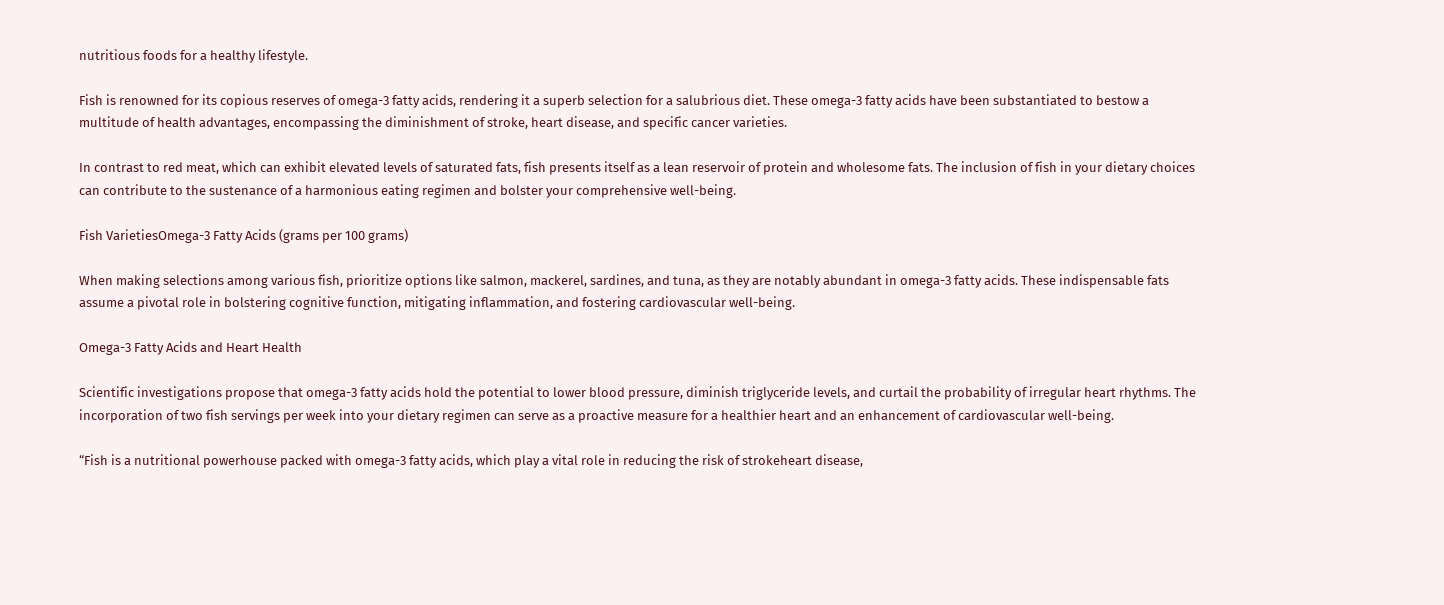nutritious foods for a healthy lifestyle.

Fish is renowned for its copious reserves of omega-3 fatty acids, rendering it a superb selection for a salubrious diet. These omega-3 fatty acids have been substantiated to bestow a multitude of health advantages, encompassing the diminishment of stroke, heart disease, and specific cancer varieties.

In contrast to red meat, which can exhibit elevated levels of saturated fats, fish presents itself as a lean reservoir of protein and wholesome fats. The inclusion of fish in your dietary choices can contribute to the sustenance of a harmonious eating regimen and bolster your comprehensive well-being.

Fish VarietiesOmega-3 Fatty Acids (grams per 100 grams)

When making selections among various fish, prioritize options like salmon, mackerel, sardines, and tuna, as they are notably abundant in omega-3 fatty acids. These indispensable fats assume a pivotal role in bolstering cognitive function, mitigating inflammation, and fostering cardiovascular well-being.

Omega-3 Fatty Acids and Heart Health

Scientific investigations propose that omega-3 fatty acids hold the potential to lower blood pressure, diminish triglyceride levels, and curtail the probability of irregular heart rhythms. The incorporation of two fish servings per week into your dietary regimen can serve as a proactive measure for a healthier heart and an enhancement of cardiovascular well-being.

“Fish is a nutritional powerhouse packed with omega-3 fatty acids, which play a vital role in reducing the risk of strokeheart disease,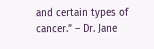and certain types of cancer.” – Dr. Jane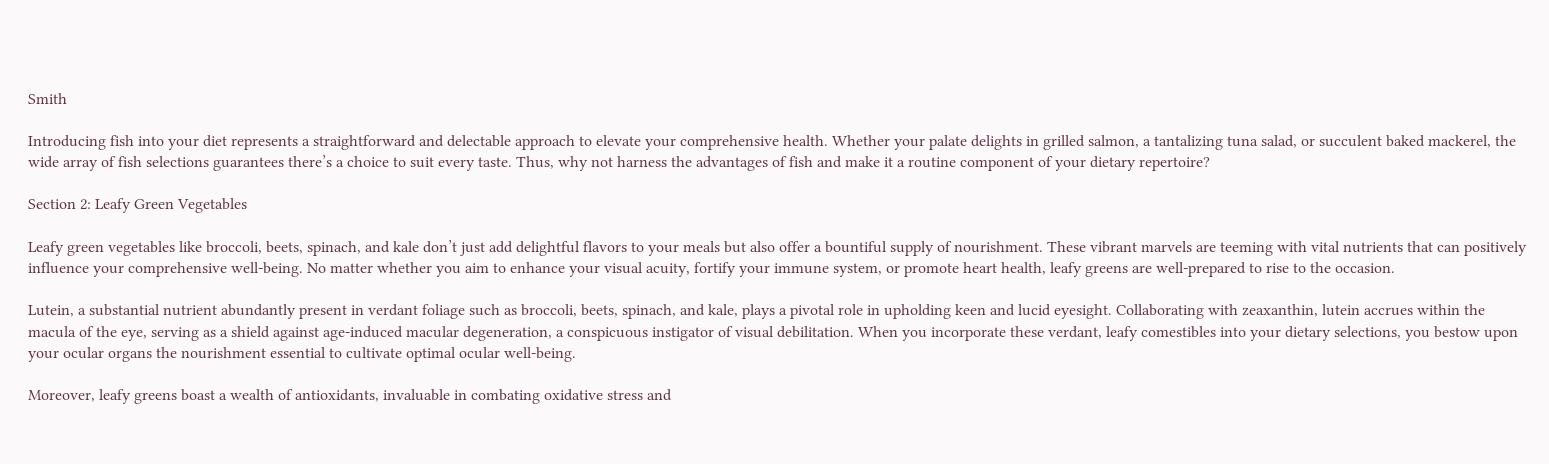Smith

Introducing fish into your diet represents a straightforward and delectable approach to elevate your comprehensive health. Whether your palate delights in grilled salmon, a tantalizing tuna salad, or succulent baked mackerel, the wide array of fish selections guarantees there’s a choice to suit every taste. Thus, why not harness the advantages of fish and make it a routine component of your dietary repertoire?

Section 2: Leafy Green Vegetables

Leafy green vegetables like broccoli, beets, spinach, and kale don’t just add delightful flavors to your meals but also offer a bountiful supply of nourishment. These vibrant marvels are teeming with vital nutrients that can positively influence your comprehensive well-being. No matter whether you aim to enhance your visual acuity, fortify your immune system, or promote heart health, leafy greens are well-prepared to rise to the occasion.

Lutein, a substantial nutrient abundantly present in verdant foliage such as broccoli, beets, spinach, and kale, plays a pivotal role in upholding keen and lucid eyesight. Collaborating with zeaxanthin, lutein accrues within the macula of the eye, serving as a shield against age-induced macular degeneration, a conspicuous instigator of visual debilitation. When you incorporate these verdant, leafy comestibles into your dietary selections, you bestow upon your ocular organs the nourishment essential to cultivate optimal ocular well-being.

Moreover, leafy greens boast a wealth of antioxidants, invaluable in combating oxidative stress and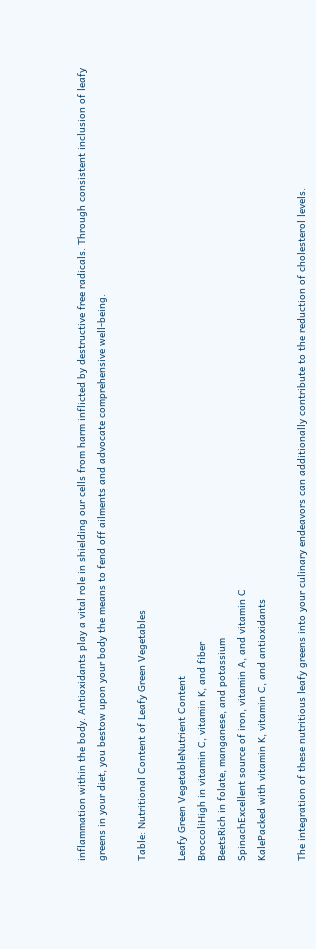inflammation within the body. Antioxidants play a vital role in shielding our cells from harm inflicted by destructive free radicals. Through consistent inclusion of leafy greens in your diet, you bestow upon your body the means to fend off ailments and advocate comprehensive well-being.

Table: Nutritional Content of Leafy Green Vegetables

Leafy Green VegetableNutrient Content
BroccoliHigh in vitamin C, vitamin K, and fiber
BeetsRich in folate, manganese, and potassium
SpinachExcellent source of iron, vitamin A, and vitamin C
KalePacked with vitamin K, vitamin C, and antioxidants

The integration of these nutritious leafy greens into your culinary endeavors can additionally contribute to the reduction of cholesterol levels.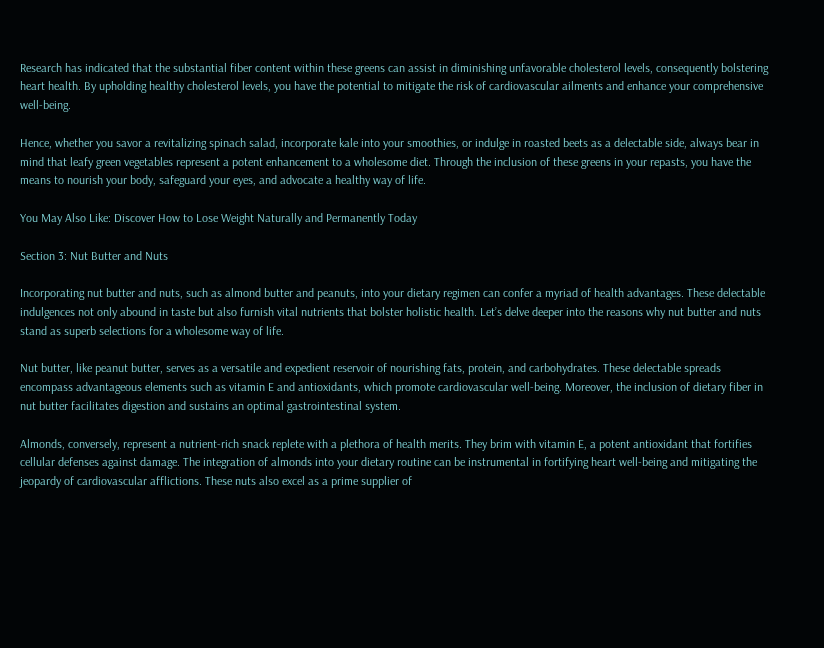Research has indicated that the substantial fiber content within these greens can assist in diminishing unfavorable cholesterol levels, consequently bolstering heart health. By upholding healthy cholesterol levels, you have the potential to mitigate the risk of cardiovascular ailments and enhance your comprehensive well-being.

Hence, whether you savor a revitalizing spinach salad, incorporate kale into your smoothies, or indulge in roasted beets as a delectable side, always bear in mind that leafy green vegetables represent a potent enhancement to a wholesome diet. Through the inclusion of these greens in your repasts, you have the means to nourish your body, safeguard your eyes, and advocate a healthy way of life.

You May Also Like: Discover How to Lose Weight Naturally and Permanently Today

Section 3: Nut Butter and Nuts

Incorporating nut butter and nuts, such as almond butter and peanuts, into your dietary regimen can confer a myriad of health advantages. These delectable indulgences not only abound in taste but also furnish vital nutrients that bolster holistic health. Let’s delve deeper into the reasons why nut butter and nuts stand as superb selections for a wholesome way of life.

Nut butter, like peanut butter, serves as a versatile and expedient reservoir of nourishing fats, protein, and carbohydrates. These delectable spreads encompass advantageous elements such as vitamin E and antioxidants, which promote cardiovascular well-being. Moreover, the inclusion of dietary fiber in nut butter facilitates digestion and sustains an optimal gastrointestinal system.

Almonds, conversely, represent a nutrient-rich snack replete with a plethora of health merits. They brim with vitamin E, a potent antioxidant that fortifies cellular defenses against damage. The integration of almonds into your dietary routine can be instrumental in fortifying heart well-being and mitigating the jeopardy of cardiovascular afflictions. These nuts also excel as a prime supplier of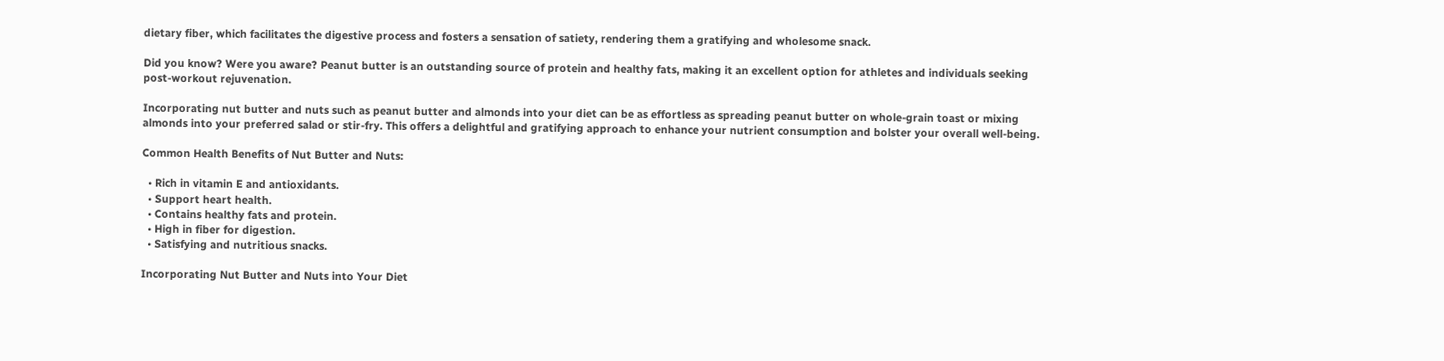dietary fiber, which facilitates the digestive process and fosters a sensation of satiety, rendering them a gratifying and wholesome snack.

Did you know? Were you aware? Peanut butter is an outstanding source of protein and healthy fats, making it an excellent option for athletes and individuals seeking post-workout rejuvenation.

Incorporating nut butter and nuts such as peanut butter and almonds into your diet can be as effortless as spreading peanut butter on whole-grain toast or mixing almonds into your preferred salad or stir-fry. This offers a delightful and gratifying approach to enhance your nutrient consumption and bolster your overall well-being.

Common Health Benefits of Nut Butter and Nuts:

  • Rich in vitamin E and antioxidants.
  • Support heart health.
  • Contains healthy fats and protein.
  • High in fiber for digestion.
  • Satisfying and nutritious snacks.

Incorporating Nut Butter and Nuts into Your Diet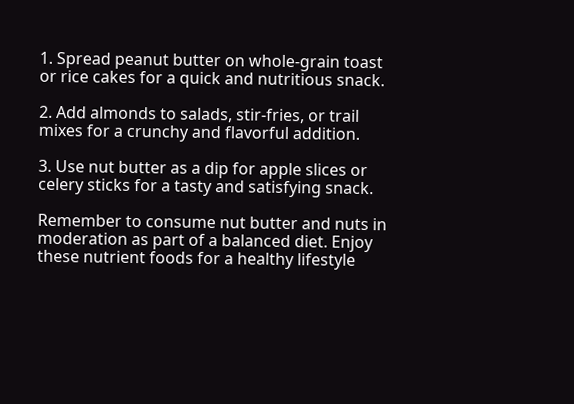1. Spread peanut butter on whole-grain toast or rice cakes for a quick and nutritious snack.

2. Add almonds to salads, stir-fries, or trail mixes for a crunchy and flavorful addition.

3. Use nut butter as a dip for apple slices or celery sticks for a tasty and satisfying snack.

Remember to consume nut butter and nuts in moderation as part of a balanced diet. Enjoy these nutrient foods for a healthy lifestyle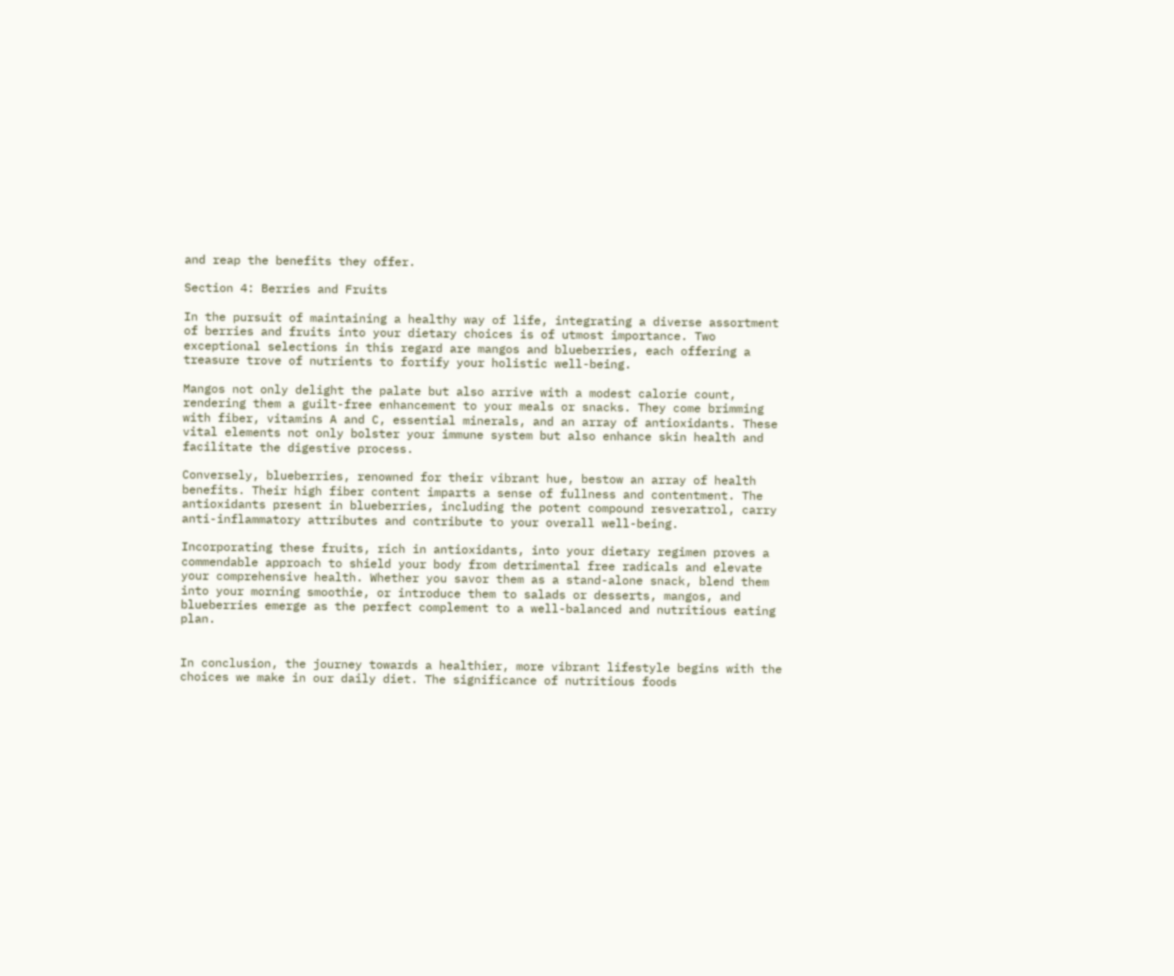and reap the benefits they offer.

Section 4: Berries and Fruits

In the pursuit of maintaining a healthy way of life, integrating a diverse assortment of berries and fruits into your dietary choices is of utmost importance. Two exceptional selections in this regard are mangos and blueberries, each offering a treasure trove of nutrients to fortify your holistic well-being.

Mangos not only delight the palate but also arrive with a modest calorie count, rendering them a guilt-free enhancement to your meals or snacks. They come brimming with fiber, vitamins A and C, essential minerals, and an array of antioxidants. These vital elements not only bolster your immune system but also enhance skin health and facilitate the digestive process.

Conversely, blueberries, renowned for their vibrant hue, bestow an array of health benefits. Their high fiber content imparts a sense of fullness and contentment. The antioxidants present in blueberries, including the potent compound resveratrol, carry anti-inflammatory attributes and contribute to your overall well-being.

Incorporating these fruits, rich in antioxidants, into your dietary regimen proves a commendable approach to shield your body from detrimental free radicals and elevate your comprehensive health. Whether you savor them as a stand-alone snack, blend them into your morning smoothie, or introduce them to salads or desserts, mangos, and blueberries emerge as the perfect complement to a well-balanced and nutritious eating plan.


In conclusion, the journey towards a healthier, more vibrant lifestyle begins with the choices we make in our daily diet. The significance of nutritious foods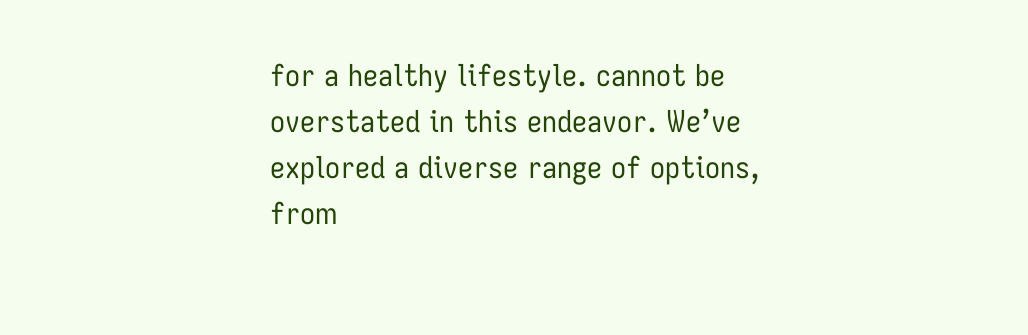for a healthy lifestyle. cannot be overstated in this endeavor. We’ve explored a diverse range of options, from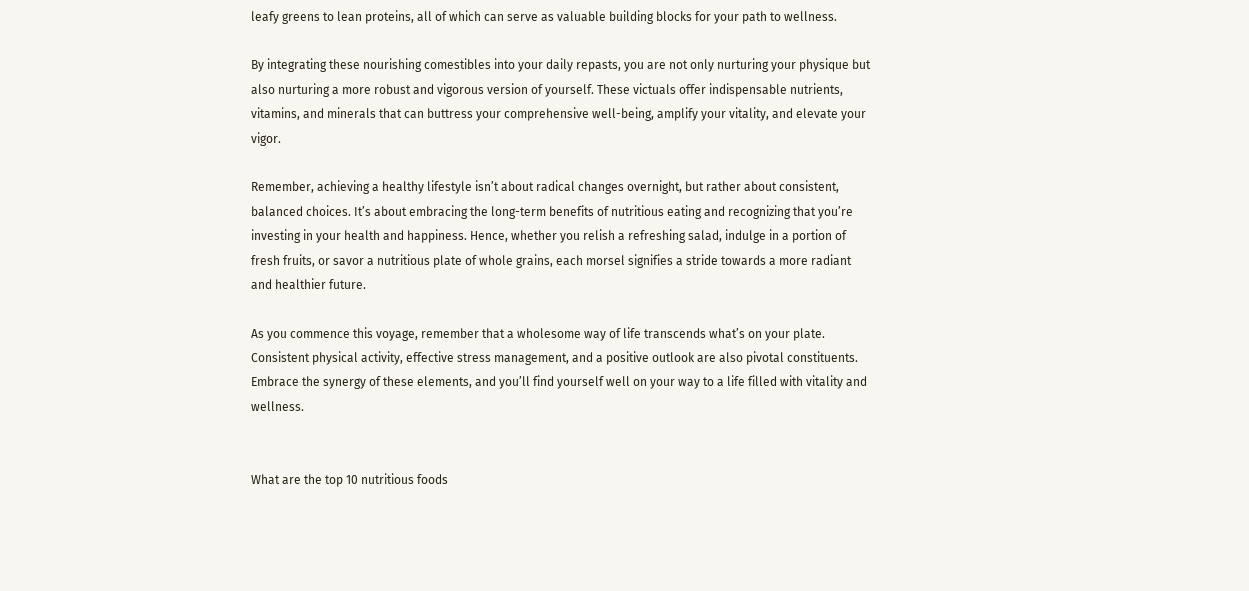leafy greens to lean proteins, all of which can serve as valuable building blocks for your path to wellness.

By integrating these nourishing comestibles into your daily repasts, you are not only nurturing your physique but also nurturing a more robust and vigorous version of yourself. These victuals offer indispensable nutrients, vitamins, and minerals that can buttress your comprehensive well-being, amplify your vitality, and elevate your vigor.

Remember, achieving a healthy lifestyle isn’t about radical changes overnight, but rather about consistent, balanced choices. It’s about embracing the long-term benefits of nutritious eating and recognizing that you’re investing in your health and happiness. Hence, whether you relish a refreshing salad, indulge in a portion of fresh fruits, or savor a nutritious plate of whole grains, each morsel signifies a stride towards a more radiant and healthier future.

As you commence this voyage, remember that a wholesome way of life transcends what’s on your plate. Consistent physical activity, effective stress management, and a positive outlook are also pivotal constituents. Embrace the synergy of these elements, and you’ll find yourself well on your way to a life filled with vitality and wellness.


What are the top 10 nutritious foods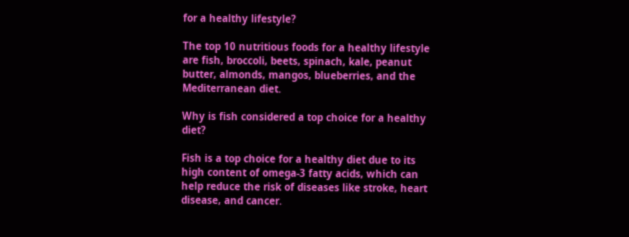for a healthy lifestyle?

The top 10 nutritious foods for a healthy lifestyle are fish, broccoli, beets, spinach, kale, peanut butter, almonds, mangos, blueberries, and the Mediterranean diet.

Why is fish considered a top choice for a healthy diet?

Fish is a top choice for a healthy diet due to its high content of omega-3 fatty acids, which can help reduce the risk of diseases like stroke, heart disease, and cancer.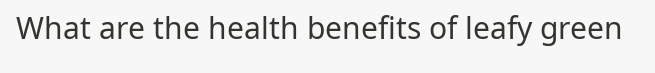What are the health benefits of leafy green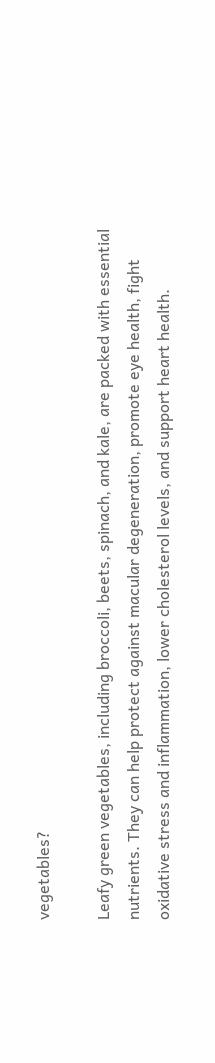vegetables?

Leafy green vegetables, including broccoli, beets, spinach, and kale, are packed with essential nutrients. They can help protect against macular degeneration, promote eye health, fight oxidative stress and inflammation, lower cholesterol levels, and support heart health.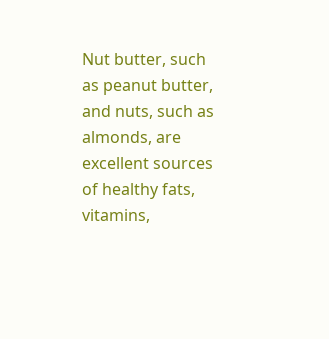Nut butter, such as peanut butter, and nuts, such as almonds, are excellent sources of healthy fats, vitamins,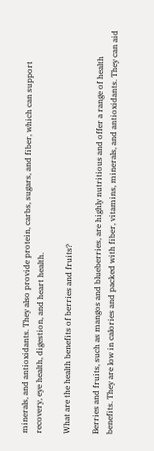minerals, and antioxidants. They also provide protein, carbs, sugars, and fiber, which can support recovery, eye health, digestion, and heart health.

What are the health benefits of berries and fruits?

Berries and fruits, such as mangos and blueberries, are highly nutritious and offer a range of health benefits. They are low in calories and packed with fiber, vitamins, minerals, and antioxidants. They can aid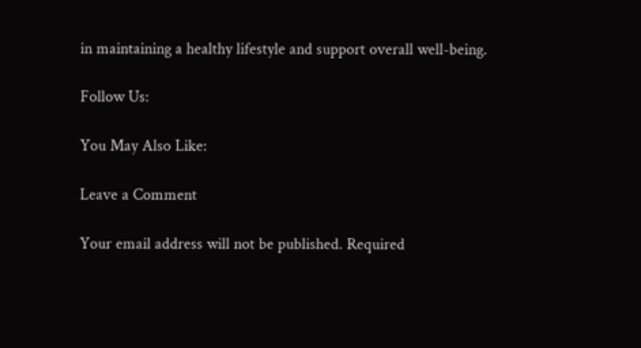in maintaining a healthy lifestyle and support overall well-being.

Follow Us:

You May Also Like:

Leave a Comment

Your email address will not be published. Required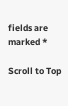fields are marked *

Scroll to Top